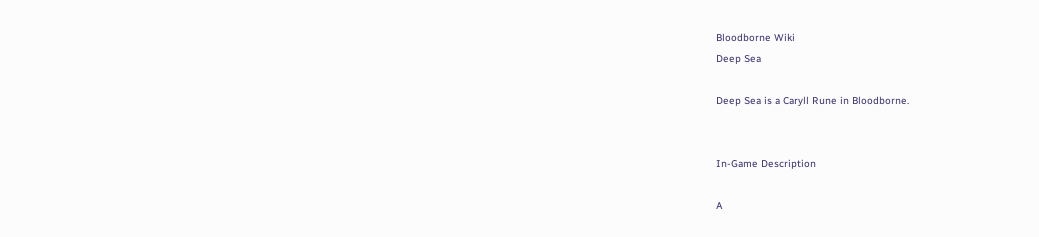Bloodborne Wiki
Deep Sea

Deep Sea is a Caryll Rune in Bloodborne.


In-Game Description

A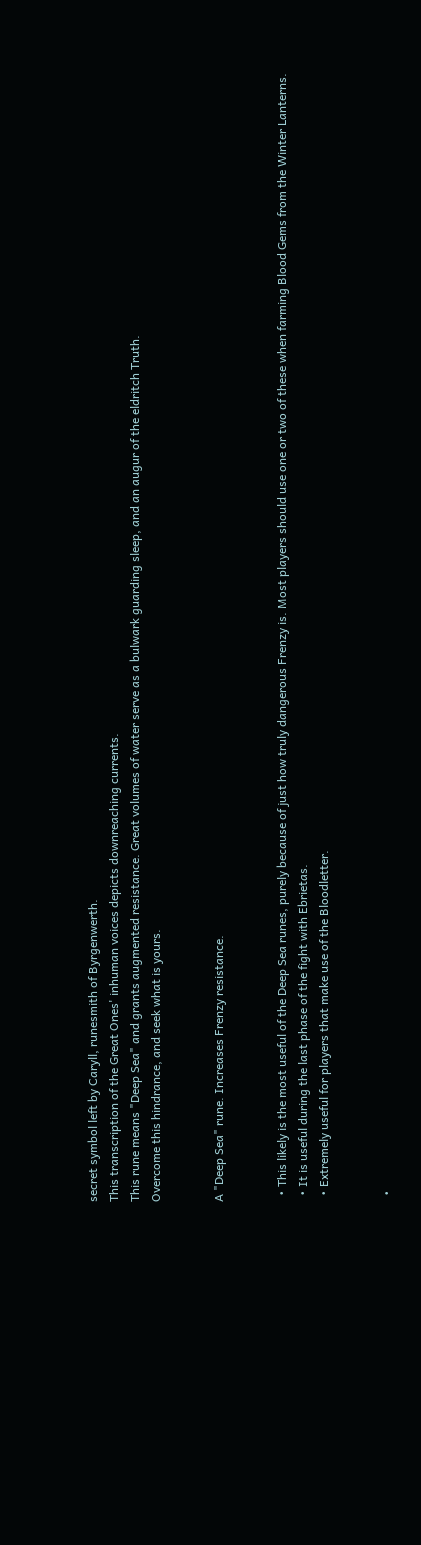secret symbol left by Caryll, runesmith of Byrgenwerth.
This transcription of the Great Ones' inhuman voices depicts downreaching currents.
This rune means "Deep Sea" and grants augmented resistance. Great volumes of water serve as a bulwark guarding sleep, and an augur of the eldritch Truth.
Overcome this hindrance, and seek what is yours.


A "Deep Sea" rune. Increases Frenzy resistance.


  • This likely is the most useful of the Deep Sea runes, purely because of just how truly dangerous Frenzy is. Most players should use one or two of these when farming Blood Gems from the Winter Lanterns.
  • It is useful during the last phase of the fight with Ebrietas.
  • Extremely useful for players that make use of the Bloodletter.


  •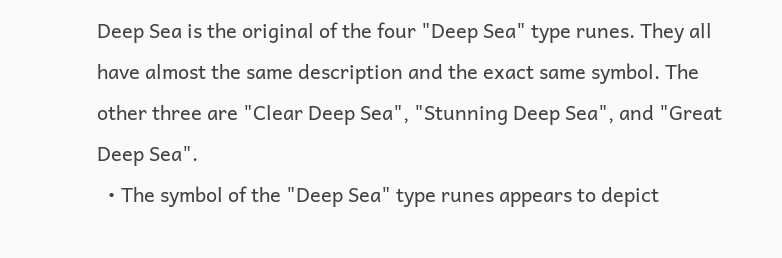Deep Sea is the original of the four "Deep Sea" type runes. They all have almost the same description and the exact same symbol. The other three are "Clear Deep Sea", "Stunning Deep Sea", and "Great Deep Sea".
  • The symbol of the "Deep Sea" type runes appears to depict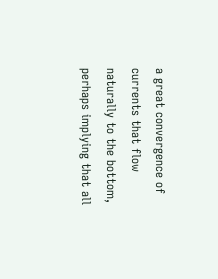a great convergence of currents that flow naturally to the bottom, perhaps implying that all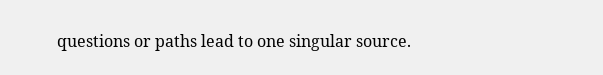questions or paths lead to one singular source.